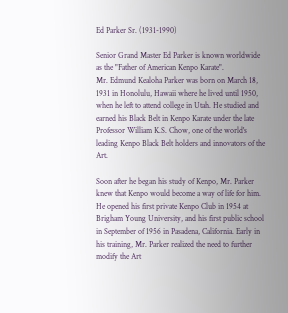Ed Parker Sr. (1931-1990)

Senior Grand Master Ed Parker is known worldwide as the "Father of American Kenpo Karate".
Mr. Edmund Kealoha Parker was born on March 18, 1931 in Honolulu, Hawaii where he lived until 1950, when he left to attend college in Utah. He studied and earned his Black Belt in Kenpo Karate under the late Professor William K.S. Chow, one of the world's leading Kenpo Black Belt holders and innovators of the Art.

Soon after he began his study of Kenpo, Mr. Parker knew that Kenpo would become a way of life for him. He opened his first private Kenpo Club in 1954 at Brigham Young University, and his first public school in September of 1956 in Pasadena, California. Early in his training, Mr. Parker realized the need to further modify the Art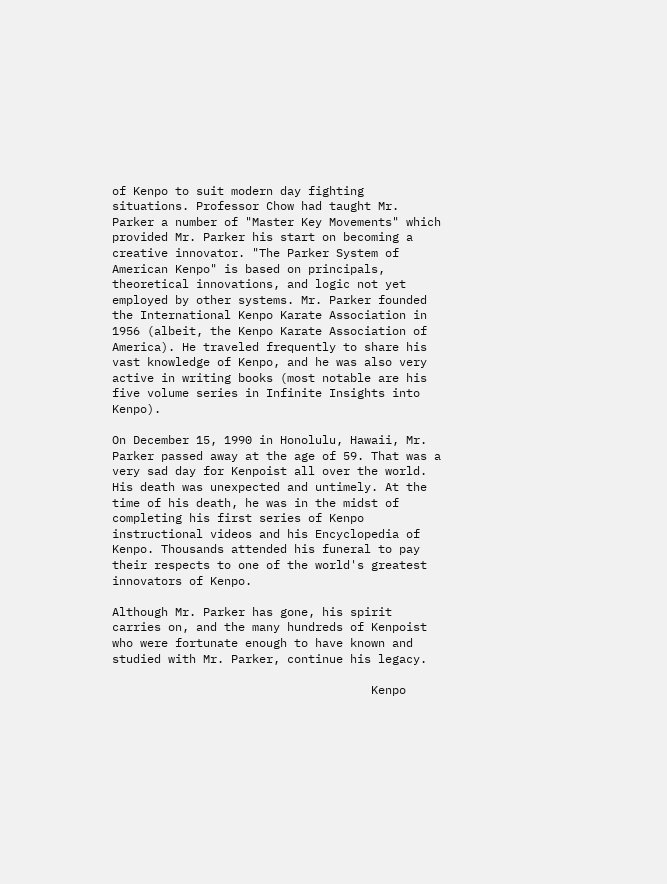of Kenpo to suit modern day fighting situations. Professor Chow had taught Mr. Parker a number of "Master Key Movements" which provided Mr. Parker his start on becoming a creative innovator. "The Parker System of American Kenpo" is based on principals, theoretical innovations, and logic not yet employed by other systems. Mr. Parker founded the International Kenpo Karate Association in 1956 (albeit, the Kenpo Karate Association of America). He traveled frequently to share his vast knowledge of Kenpo, and he was also very active in writing books (most notable are his five volume series in Infinite Insights into Kenpo).

On December 15, 1990 in Honolulu, Hawaii, Mr. Parker passed away at the age of 59. That was a very sad day for Kenpoist all over the world. His death was unexpected and untimely. At the time of his death, he was in the midst of completing his first series of Kenpo instructional videos and his Encyclopedia of Kenpo. Thousands attended his funeral to pay their respects to one of the world's greatest innovators of Kenpo.

Although Mr. Parker has gone, his spirit carries on, and the many hundreds of Kenpoist who were fortunate enough to have known and studied with Mr. Parker, continue his legacy.

                                     Kenpo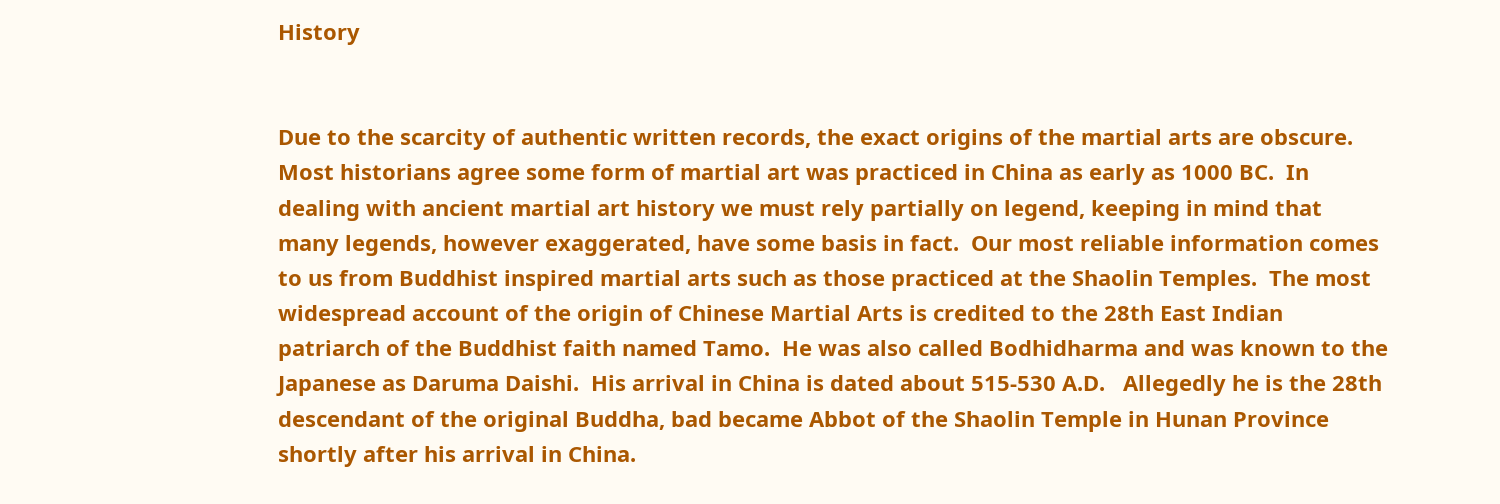History


Due to the scarcity of authentic written records, the exact origins of the martial arts are obscure.  Most historians agree some form of martial art was practiced in China as early as 1000 BC.  In dealing with ancient martial art history we must rely partially on legend, keeping in mind that many legends, however exaggerated, have some basis in fact.  Our most reliable information comes to us from Buddhist inspired martial arts such as those practiced at the Shaolin Temples.  The most widespread account of the origin of Chinese Martial Arts is credited to the 28th East Indian patriarch of the Buddhist faith named Tamo.  He was also called Bodhidharma and was known to the Japanese as Daruma Daishi.  His arrival in China is dated about 515-530 A.D.   Allegedly he is the 28th descendant of the original Buddha, bad became Abbot of the Shaolin Temple in Hunan Province shortly after his arrival in China.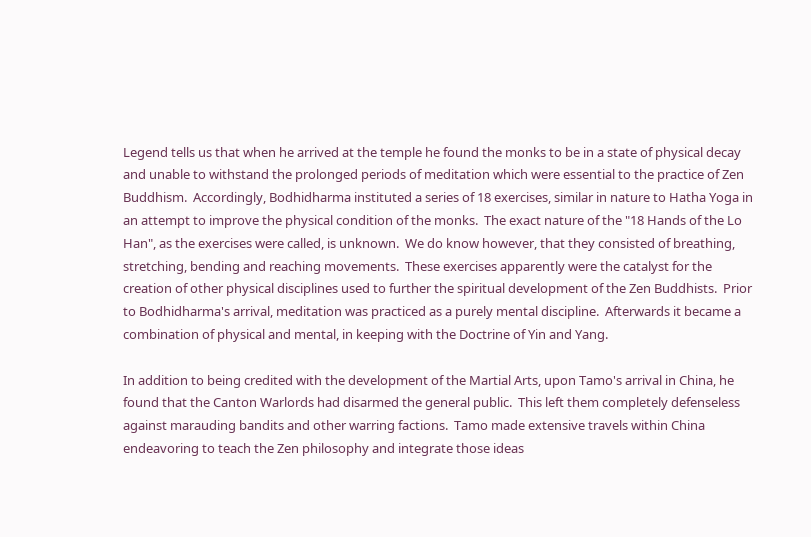Legend tells us that when he arrived at the temple he found the monks to be in a state of physical decay and unable to withstand the prolonged periods of meditation which were essential to the practice of Zen Buddhism.  Accordingly, Bodhidharma instituted a series of 18 exercises, similar in nature to Hatha Yoga in an attempt to improve the physical condition of the monks.  The exact nature of the "18 Hands of the Lo Han", as the exercises were called, is unknown.  We do know however, that they consisted of breathing, stretching, bending and reaching movements.  These exercises apparently were the catalyst for the creation of other physical disciplines used to further the spiritual development of the Zen Buddhists.  Prior to Bodhidharma's arrival, meditation was practiced as a purely mental discipline.  Afterwards it became a combination of physical and mental, in keeping with the Doctrine of Yin and Yang.

In addition to being credited with the development of the Martial Arts, upon Tamo's arrival in China, he found that the Canton Warlords had disarmed the general public.  This left them completely defenseless against marauding bandits and other warring factions.  Tamo made extensive travels within China endeavoring to teach the Zen philosophy and integrate those ideas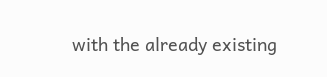with the already existing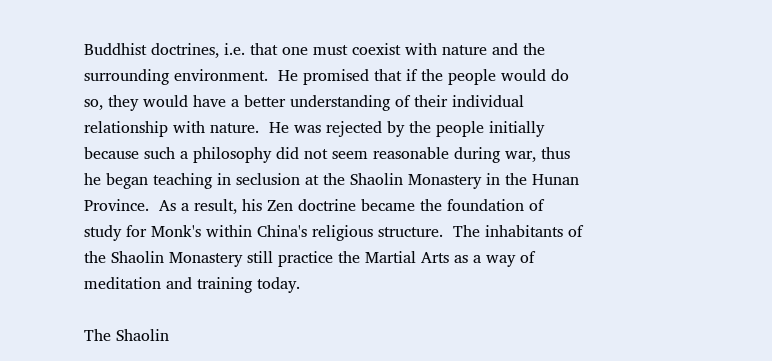Buddhist doctrines, i.e. that one must coexist with nature and the surrounding environment.  He promised that if the people would do so, they would have a better understanding of their individual relationship with nature.  He was rejected by the people initially because such a philosophy did not seem reasonable during war, thus he began teaching in seclusion at the Shaolin Monastery in the Hunan Province.  As a result, his Zen doctrine became the foundation of study for Monk's within China's religious structure.  The inhabitants of the Shaolin Monastery still practice the Martial Arts as a way of meditation and training today.

The Shaolin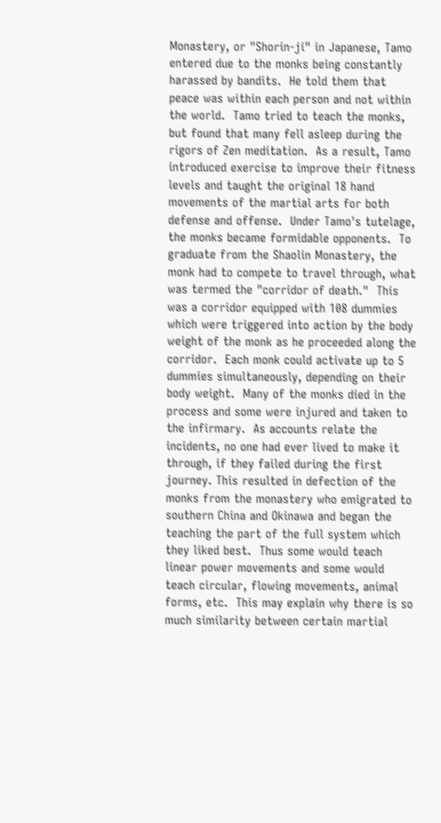Monastery, or "Shorin-ji" in Japanese, Tamo entered due to the monks being constantly harassed by bandits.  He told them that peace was within each person and not within the world.  Tamo tried to teach the monks, but found that many fell asleep during the rigors of Zen meditation.  As a result, Tamo introduced exercise to improve their fitness levels and taught the original 18 hand movements of the martial arts for both defense and offense.  Under Tamo's tutelage, the monks became formidable opponents.  To graduate from the Shaolin Monastery, the monk had to compete to travel through, what was termed the "corridor of death."  This was a corridor equipped with 108 dummies which were triggered into action by the body weight of the monk as he proceeded along the corridor.  Each monk could activate up to 5 dummies simultaneously, depending on their body weight.  Many of the monks died in the process and some were injured and taken to the infirmary.  As accounts relate the incidents, no one had ever lived to make it through, if they failed during the first journey. This resulted in defection of the monks from the monastery who emigrated to southern China and Okinawa and began the teaching the part of the full system which they liked best.  Thus some would teach linear power movements and some would teach circular, flowing movements, animal forms, etc.  This may explain why there is so much similarity between certain martial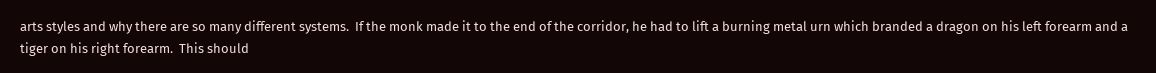arts styles and why there are so many different systems.  If the monk made it to the end of the corridor, he had to lift a burning metal urn which branded a dragon on his left forearm and a tiger on his right forearm.  This should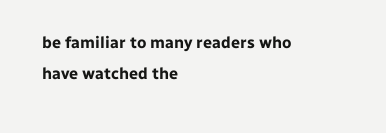be familiar to many readers who have watched the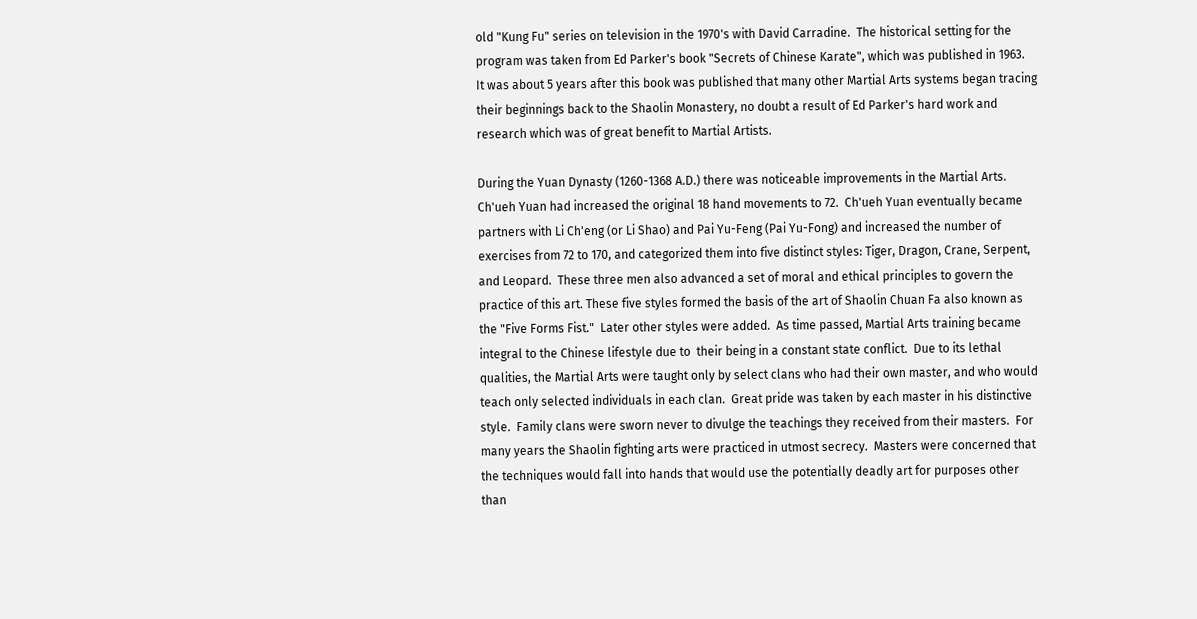old "Kung Fu" series on television in the 1970's with David Carradine.  The historical setting for the program was taken from Ed Parker's book "Secrets of Chinese Karate", which was published in 1963.  It was about 5 years after this book was published that many other Martial Arts systems began tracing their beginnings back to the Shaolin Monastery, no doubt a result of Ed Parker's hard work and research which was of great benefit to Martial Artists.

During the Yuan Dynasty (1260-1368 A.D.) there was noticeable improvements in the Martial Arts.  Ch'ueh Yuan had increased the original 18 hand movements to 72.  Ch'ueh Yuan eventually became partners with Li Ch'eng (or Li Shao) and Pai Yu-Feng (Pai Yu-Fong) and increased the number of exercises from 72 to 170, and categorized them into five distinct styles: Tiger, Dragon, Crane, Serpent, and Leopard.  These three men also advanced a set of moral and ethical principles to govern the practice of this art. These five styles formed the basis of the art of Shaolin Chuan Fa also known as the "Five Forms Fist."  Later other styles were added.  As time passed, Martial Arts training became integral to the Chinese lifestyle due to  their being in a constant state conflict.  Due to its lethal qualities, the Martial Arts were taught only by select clans who had their own master, and who would teach only selected individuals in each clan.  Great pride was taken by each master in his distinctive style.  Family clans were sworn never to divulge the teachings they received from their masters.  For many years the Shaolin fighting arts were practiced in utmost secrecy.  Masters were concerned that the techniques would fall into hands that would use the potentially deadly art for purposes other than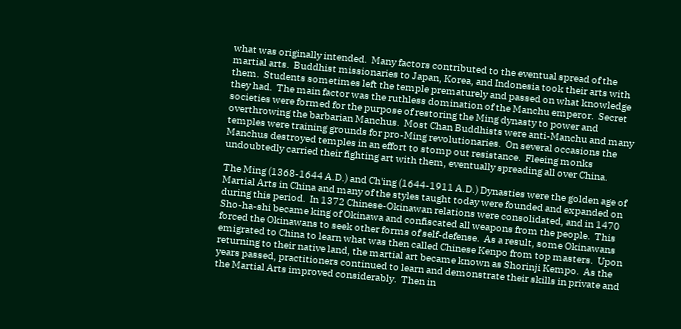what was originally intended.  Many factors contributed to the eventual spread of the martial arts.  Buddhist missionaries to Japan, Korea, and Indonesia took their arts with them.  Students sometimes left the temple prematurely and passed on what knowledge they had.  The main factor was the ruthless domination of the Manchu emperor.  Secret societies were formed for the purpose of restoring the Ming dynasty to power and overthrowing the barbarian Manchus.  Most Chan Buddhists were anti-Manchu and many temples were training grounds for pro-Ming revolutionaries.  On several occasions the Manchus destroyed temples in an effort to stomp out resistance.  Fleeing monks undoubtedly carried their fighting art with them, eventually spreading all over China.

The Ming (1368-1644 A.D.) and Ch'ing (1644-1911 A.D.) Dynasties were the golden age of Martial Arts in China and many of the styles taught today were founded and expanded on during this period.  In 1372 Chinese-Okinawan relations were consolidated, and in 1470 Sho-ha-shi became king of Okinawa and confiscated all weapons from the people.  This forced the Okinawans to seek other forms of self-defense.  As a result, some Okinawans emigrated to China to learn what was then called Chinese Kenpo from top masters.  Upon returning to their native land, the martial art became known as Shorinji Kempo.  As the years passed, practitioners continued to learn and demonstrate their skills in private and the Martial Arts improved considerably.  Then in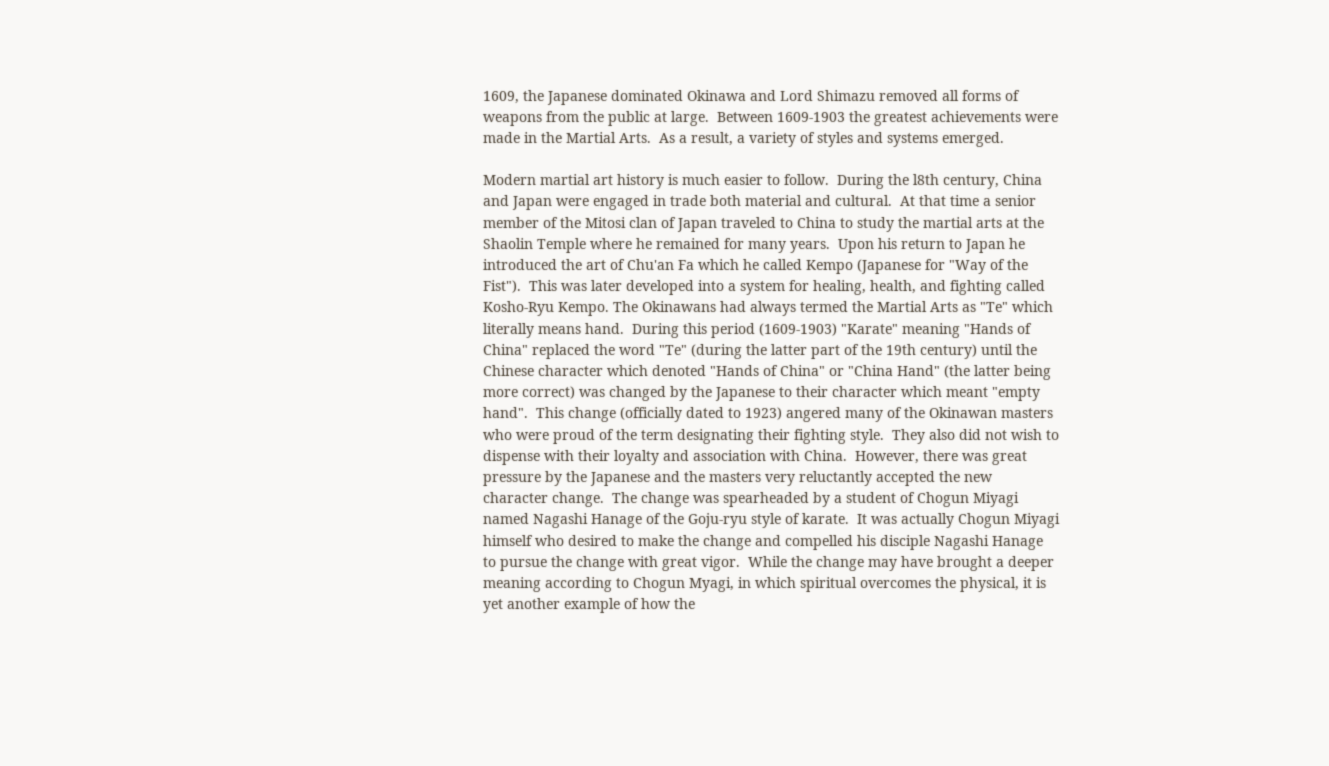1609, the Japanese dominated Okinawa and Lord Shimazu removed all forms of weapons from the public at large.  Between 1609-1903 the greatest achievements were made in the Martial Arts.  As a result, a variety of styles and systems emerged.

Modern martial art history is much easier to follow.  During the l8th century, China and Japan were engaged in trade both material and cultural.  At that time a senior member of the Mitosi clan of Japan traveled to China to study the martial arts at the Shaolin Temple where he remained for many years.  Upon his return to Japan he introduced the art of Chu'an Fa which he called Kempo (Japanese for "Way of the Fist").  This was later developed into a system for healing, health, and fighting called Kosho-Ryu Kempo. The Okinawans had always termed the Martial Arts as "Te" which literally means hand.  During this period (1609-1903) "Karate" meaning "Hands of China" replaced the word "Te" (during the latter part of the 19th century) until the Chinese character which denoted "Hands of China" or "China Hand" (the latter being more correct) was changed by the Japanese to their character which meant "empty hand".  This change (officially dated to 1923) angered many of the Okinawan masters who were proud of the term designating their fighting style.  They also did not wish to dispense with their loyalty and association with China.  However, there was great pressure by the Japanese and the masters very reluctantly accepted the new character change.  The change was spearheaded by a student of Chogun Miyagi named Nagashi Hanage of the Goju-ryu style of karate.  It was actually Chogun Miyagi himself who desired to make the change and compelled his disciple Nagashi Hanage to pursue the change with great vigor.  While the change may have brought a deeper meaning according to Chogun Myagi, in which spiritual overcomes the physical, it is yet another example of how the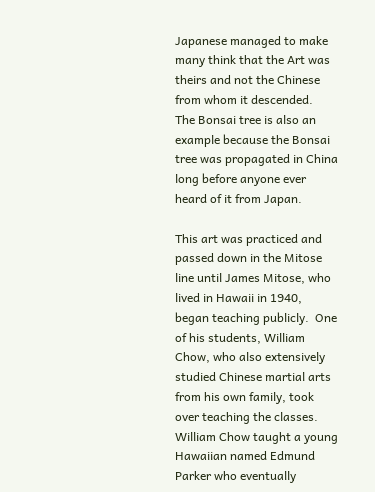Japanese managed to make many think that the Art was theirs and not the Chinese from whom it descended.  The Bonsai tree is also an example because the Bonsai tree was propagated in China long before anyone ever heard of it from Japan.

This art was practiced and passed down in the Mitose line until James Mitose, who lived in Hawaii in 1940,  began teaching publicly.  One of his students, William Chow, who also extensively studied Chinese martial arts from his own family, took over teaching the classes.  William Chow taught a young Hawaiian named Edmund Parker who eventually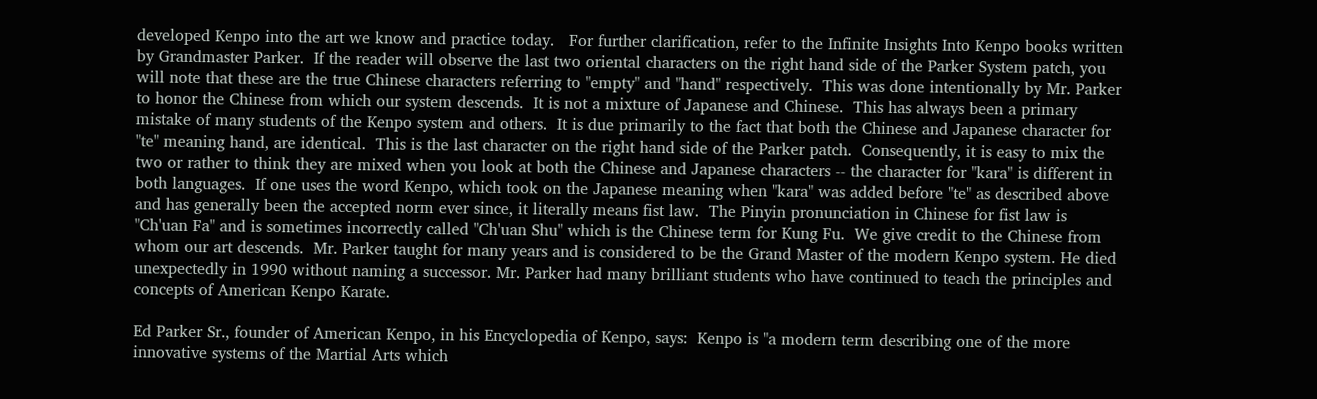developed Kenpo into the art we know and practice today.   For further clarification, refer to the Infinite Insights Into Kenpo books written by Grandmaster Parker.  If the reader will observe the last two oriental characters on the right hand side of the Parker System patch, you will note that these are the true Chinese characters referring to "empty" and "hand" respectively.  This was done intentionally by Mr. Parker to honor the Chinese from which our system descends.  It is not a mixture of Japanese and Chinese.  This has always been a primary mistake of many students of the Kenpo system and others.  It is due primarily to the fact that both the Chinese and Japanese character for "te" meaning hand, are identical.  This is the last character on the right hand side of the Parker patch.  Consequently, it is easy to mix the two or rather to think they are mixed when you look at both the Chinese and Japanese characters -- the character for "kara" is different in both languages.  If one uses the word Kenpo, which took on the Japanese meaning when "kara" was added before "te" as described above and has generally been the accepted norm ever since, it literally means fist law.  The Pinyin pronunciation in Chinese for fist law is "Ch'uan Fa" and is sometimes incorrectly called "Ch'uan Shu" which is the Chinese term for Kung Fu.  We give credit to the Chinese from whom our art descends.  Mr. Parker taught for many years and is considered to be the Grand Master of the modern Kenpo system. He died unexpectedly in 1990 without naming a successor. Mr. Parker had many brilliant students who have continued to teach the principles and concepts of American Kenpo Karate.

Ed Parker Sr., founder of American Kenpo, in his Encyclopedia of Kenpo, says:  Kenpo is "a modern term describing one of the more innovative systems of the Martial Arts which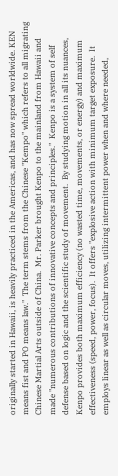originally started in Hawaii, is heavily practiced in the Americas, and has now spread worldwide. KEN means fist and PO means law."  The term stems from the Chinese "Kempo" which refers to all migrating Chinese Martial Arts outside of China.  Mr. Parker brought Kenpo to the mainland from Hawaii and made "numerous contributions of innovative concepts and principles."  Kenpo is a system of self defense based on logic and the scientific study of movement.  By studying motion in all its nuances, Kenpo provides both maximum efficiency (no wasted time, movements, or energy) and maximum effectiveness (speed, power, focus).  It offers "explosive action with minimum target exposure.  It employs linear as well as circular moves, utilizing intermittent power when and where needed,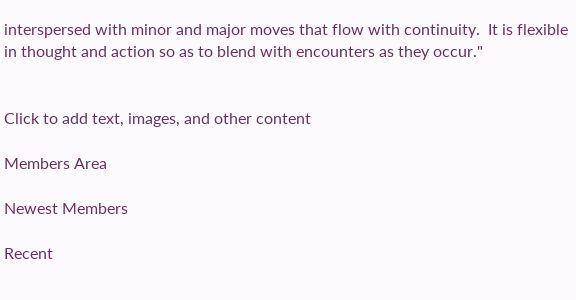interspersed with minor and major moves that flow with continuity.  It is flexible in thought and action so as to blend with encounters as they occur."


Click to add text, images, and other content

Members Area

Newest Members

Recent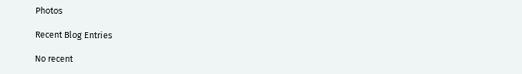Photos

Recent Blog Entries

No recent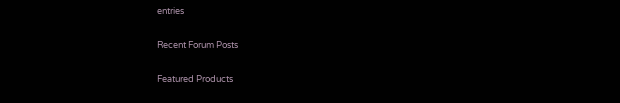entries

Recent Forum Posts

Featured Products